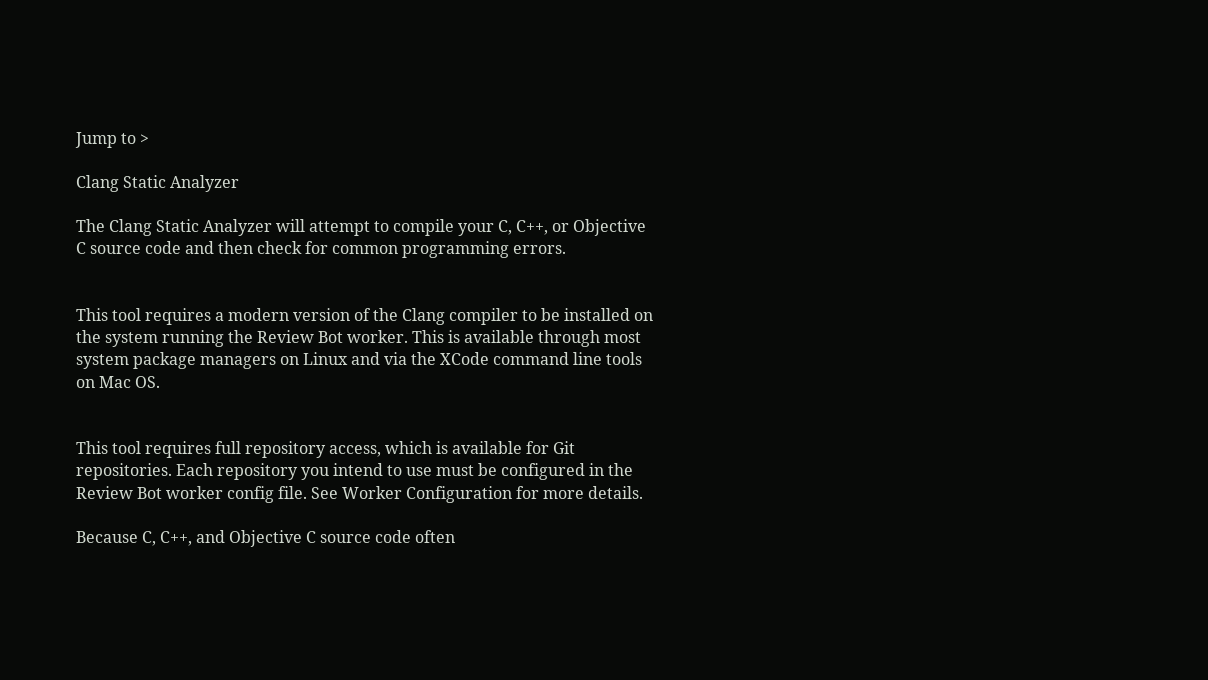Jump to >

Clang Static Analyzer

The Clang Static Analyzer will attempt to compile your C, C++, or Objective C source code and then check for common programming errors.


This tool requires a modern version of the Clang compiler to be installed on the system running the Review Bot worker. This is available through most system package managers on Linux and via the XCode command line tools on Mac OS.


This tool requires full repository access, which is available for Git repositories. Each repository you intend to use must be configured in the Review Bot worker config file. See Worker Configuration for more details.

Because C, C++, and Objective C source code often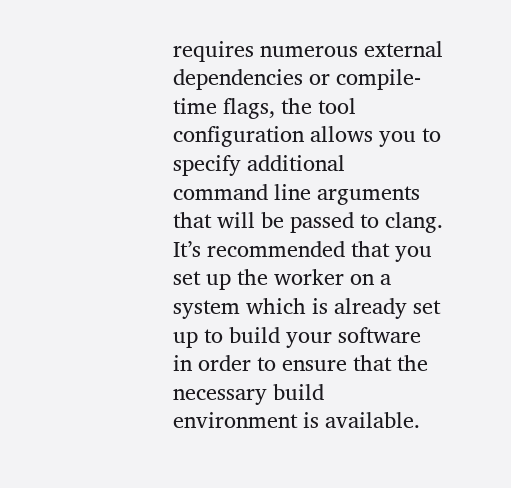requires numerous external dependencies or compile-time flags, the tool configuration allows you to specify additional command line arguments that will be passed to clang. It’s recommended that you set up the worker on a system which is already set up to build your software in order to ensure that the necessary build environment is available.